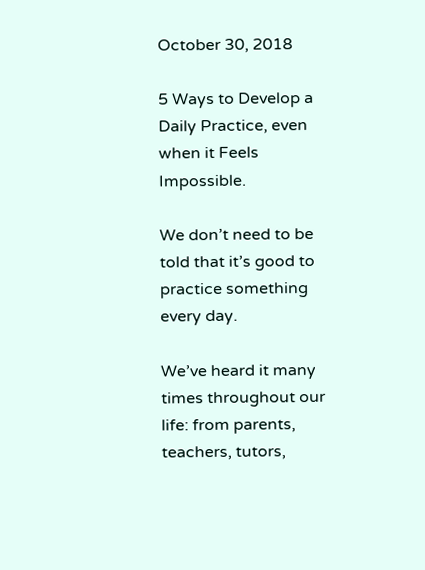October 30, 2018

5 Ways to Develop a Daily Practice, even when it Feels Impossible.

We don’t need to be told that it’s good to practice something every day.

We’ve heard it many times throughout our life: from parents, teachers, tutors,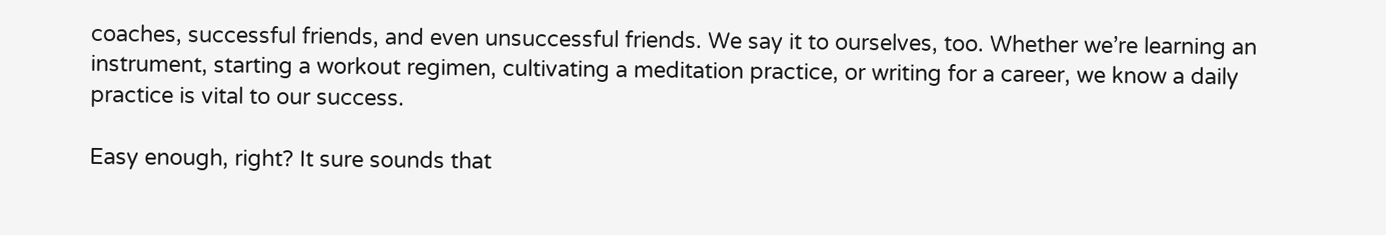coaches, successful friends, and even unsuccessful friends. We say it to ourselves, too. Whether we’re learning an instrument, starting a workout regimen, cultivating a meditation practice, or writing for a career, we know a daily practice is vital to our success.

Easy enough, right? It sure sounds that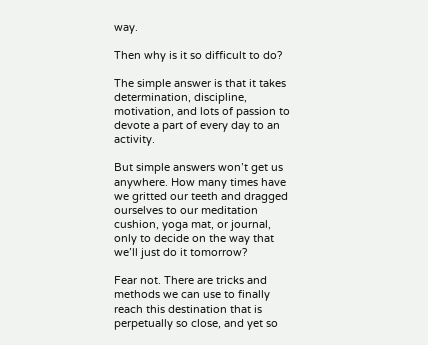way.

Then why is it so difficult to do?

The simple answer is that it takes determination, discipline, motivation, and lots of passion to devote a part of every day to an activity.

But simple answers won’t get us anywhere. How many times have we gritted our teeth and dragged ourselves to our meditation cushion, yoga mat, or journal, only to decide on the way that we’ll just do it tomorrow?

Fear not. There are tricks and methods we can use to finally reach this destination that is perpetually so close, and yet so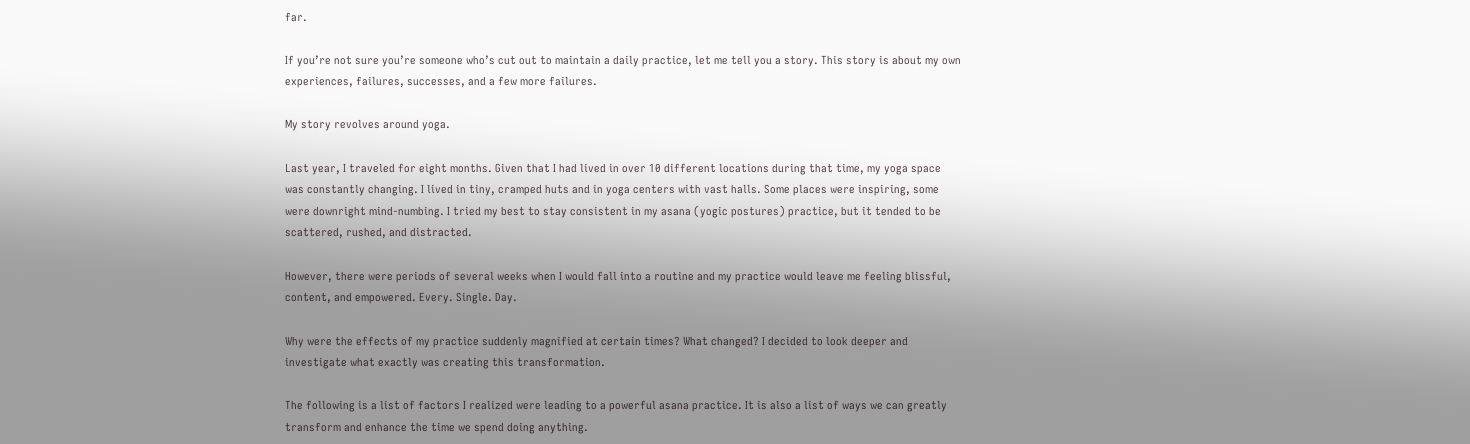far.

If you’re not sure you’re someone who’s cut out to maintain a daily practice, let me tell you a story. This story is about my own experiences, failures, successes, and a few more failures.

My story revolves around yoga.

Last year, I traveled for eight months. Given that I had lived in over 10 different locations during that time, my yoga space was constantly changing. I lived in tiny, cramped huts and in yoga centers with vast halls. Some places were inspiring, some were downright mind-numbing. I tried my best to stay consistent in my asana (yogic postures) practice, but it tended to be scattered, rushed, and distracted.

However, there were periods of several weeks when I would fall into a routine and my practice would leave me feeling blissful, content, and empowered. Every. Single. Day.

Why were the effects of my practice suddenly magnified at certain times? What changed? I decided to look deeper and investigate what exactly was creating this transformation.

The following is a list of factors I realized were leading to a powerful asana practice. It is also a list of ways we can greatly transform and enhance the time we spend doing anything.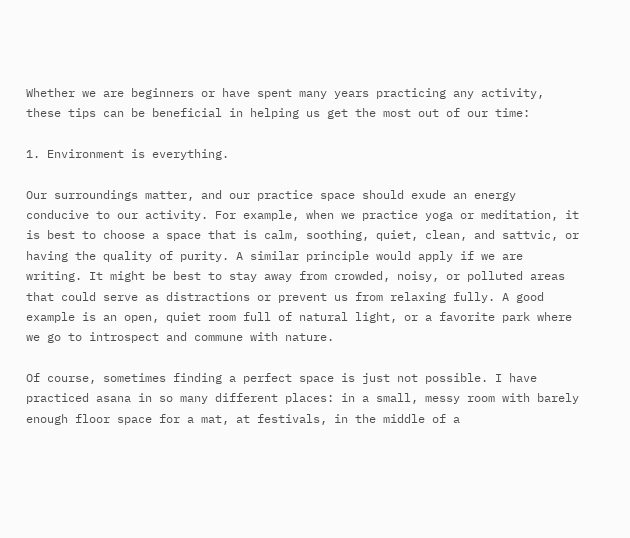Whether we are beginners or have spent many years practicing any activity, these tips can be beneficial in helping us get the most out of our time:

1. Environment is everything.

Our surroundings matter, and our practice space should exude an energy conducive to our activity. For example, when we practice yoga or meditation, it is best to choose a space that is calm, soothing, quiet, clean, and sattvic, or having the quality of purity. A similar principle would apply if we are writing. It might be best to stay away from crowded, noisy, or polluted areas that could serve as distractions or prevent us from relaxing fully. A good example is an open, quiet room full of natural light, or a favorite park where we go to introspect and commune with nature.

Of course, sometimes finding a perfect space is just not possible. I have practiced asana in so many different places: in a small, messy room with barely enough floor space for a mat, at festivals, in the middle of a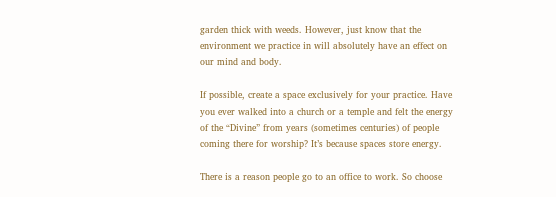garden thick with weeds. However, just know that the environment we practice in will absolutely have an effect on our mind and body.

If possible, create a space exclusively for your practice. Have you ever walked into a church or a temple and felt the energy of the “Divine” from years (sometimes centuries) of people coming there for worship? It’s because spaces store energy.

There is a reason people go to an office to work. So choose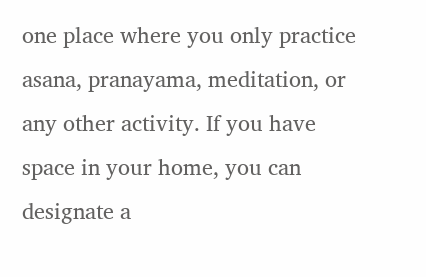one place where you only practice asana, pranayama, meditation, or any other activity. If you have space in your home, you can designate a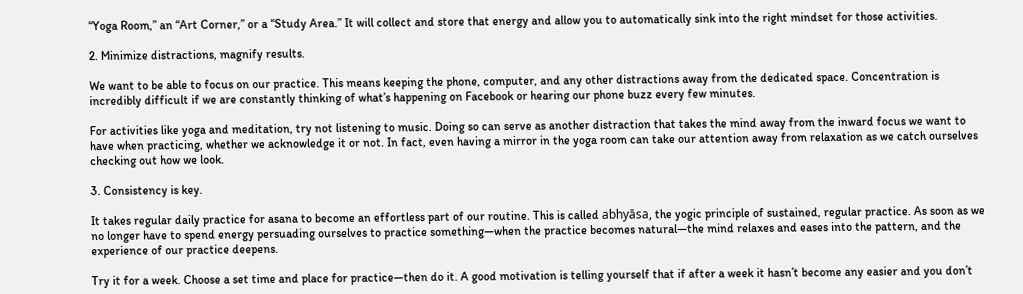“Yoga Room,” an “Art Corner,” or a “Study Area.” It will collect and store that energy and allow you to automatically sink into the right mindset for those activities.

2. Minimize distractions, magnify results.

We want to be able to focus on our practice. This means keeping the phone, computer, and any other distractions away from the dedicated space. Concentration is incredibly difficult if we are constantly thinking of what’s happening on Facebook or hearing our phone buzz every few minutes.

For activities like yoga and meditation, try not listening to music. Doing so can serve as another distraction that takes the mind away from the inward focus we want to have when practicing, whether we acknowledge it or not. In fact, even having a mirror in the yoga room can take our attention away from relaxation as we catch ourselves checking out how we look.

3. Consistency is key.

It takes regular daily practice for asana to become an effortless part of our routine. This is called abhyāsa, the yogic principle of sustained, regular practice. As soon as we no longer have to spend energy persuading ourselves to practice something—when the practice becomes natural—the mind relaxes and eases into the pattern, and the experience of our practice deepens.

Try it for a week. Choose a set time and place for practice—then do it. A good motivation is telling yourself that if after a week it hasn’t become any easier and you don’t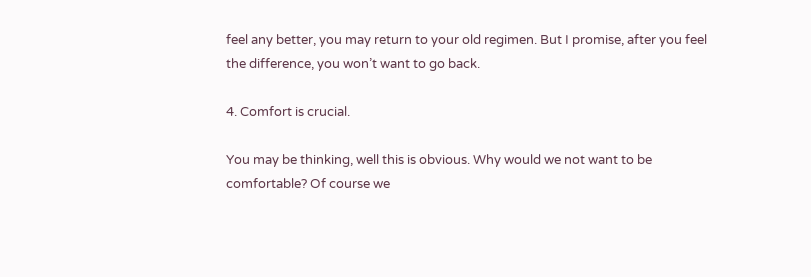feel any better, you may return to your old regimen. But I promise, after you feel the difference, you won’t want to go back.

4. Comfort is crucial.

You may be thinking, well this is obvious. Why would we not want to be comfortable? Of course we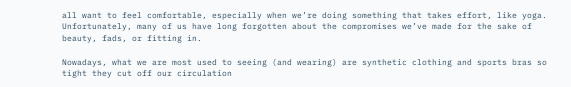all want to feel comfortable, especially when we’re doing something that takes effort, like yoga. Unfortunately, many of us have long forgotten about the compromises we’ve made for the sake of beauty, fads, or fitting in.

Nowadays, what we are most used to seeing (and wearing) are synthetic clothing and sports bras so tight they cut off our circulation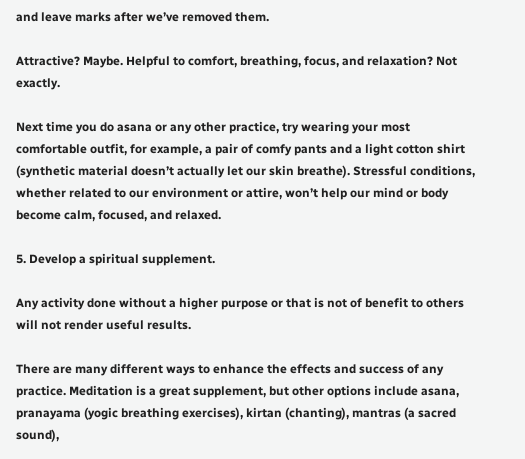and leave marks after we’ve removed them.

Attractive? Maybe. Helpful to comfort, breathing, focus, and relaxation? Not exactly.

Next time you do asana or any other practice, try wearing your most comfortable outfit, for example, a pair of comfy pants and a light cotton shirt (synthetic material doesn’t actually let our skin breathe). Stressful conditions, whether related to our environment or attire, won’t help our mind or body become calm, focused, and relaxed.

5. Develop a spiritual supplement.

Any activity done without a higher purpose or that is not of benefit to others will not render useful results.

There are many different ways to enhance the effects and success of any practice. Meditation is a great supplement, but other options include asana, pranayama (yogic breathing exercises), kirtan (chanting), mantras (a sacred sound),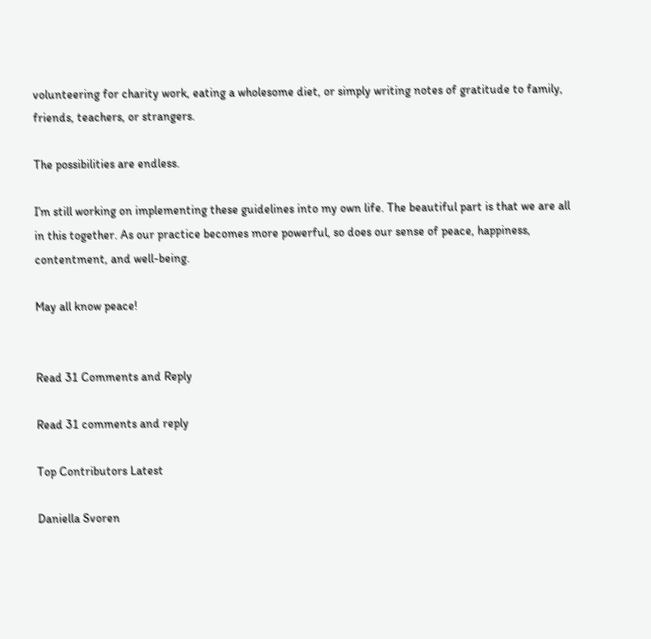volunteering for charity work, eating a wholesome diet, or simply writing notes of gratitude to family, friends, teachers, or strangers.

The possibilities are endless.

I’m still working on implementing these guidelines into my own life. The beautiful part is that we are all in this together. As our practice becomes more powerful, so does our sense of peace, happiness, contentment, and well-being.

May all know peace!


Read 31 Comments and Reply

Read 31 comments and reply

Top Contributors Latest

Daniella Svoren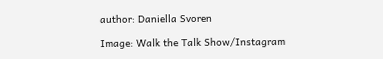author: Daniella Svoren

Image: Walk the Talk Show/Instagram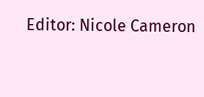Editor: Nicole Cameron